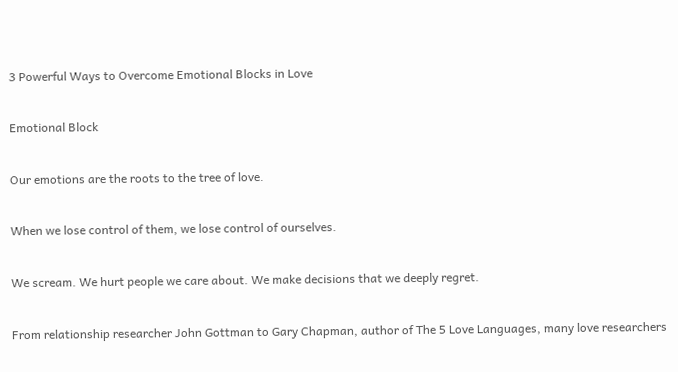3 Powerful Ways to Overcome Emotional Blocks in Love

Emotional Block

Our emotions are the roots to the tree of love.

When we lose control of them, we lose control of ourselves.

We scream. We hurt people we care about. We make decisions that we deeply regret.

From relationship researcher John Gottman to Gary Chapman, author of The 5 Love Languages, many love researchers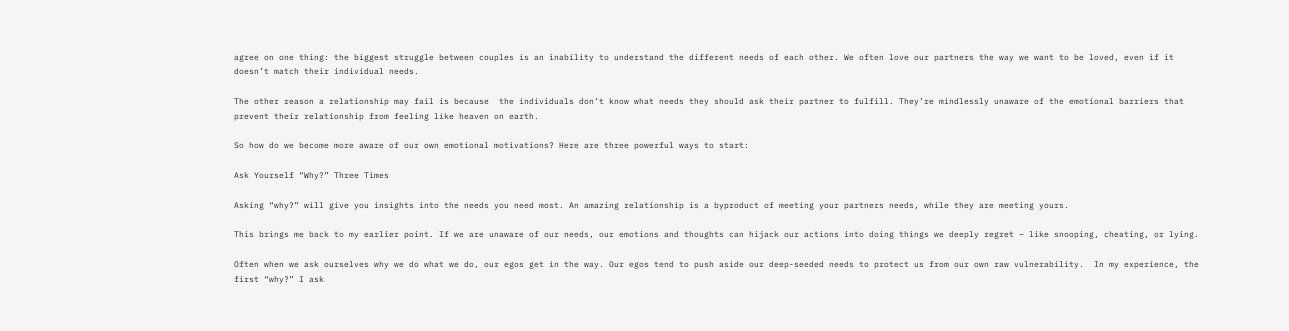agree on one thing: the biggest struggle between couples is an inability to understand the different needs of each other. We often love our partners the way we want to be loved, even if it doesn’t match their individual needs.

The other reason a relationship may fail is because  the individuals don’t know what needs they should ask their partner to fulfill. They’re mindlessly unaware of the emotional barriers that prevent their relationship from feeling like heaven on earth.

So how do we become more aware of our own emotional motivations? Here are three powerful ways to start:

Ask Yourself “Why?” Three Times

Asking “why?” will give you insights into the needs you need most. An amazing relationship is a byproduct of meeting your partners needs, while they are meeting yours.

This brings me back to my earlier point. If we are unaware of our needs, our emotions and thoughts can hijack our actions into doing things we deeply regret – like snooping, cheating, or lying.

Often when we ask ourselves why we do what we do, our egos get in the way. Our egos tend to push aside our deep-seeded needs to protect us from our own raw vulnerability.  In my experience, the first “why?” I ask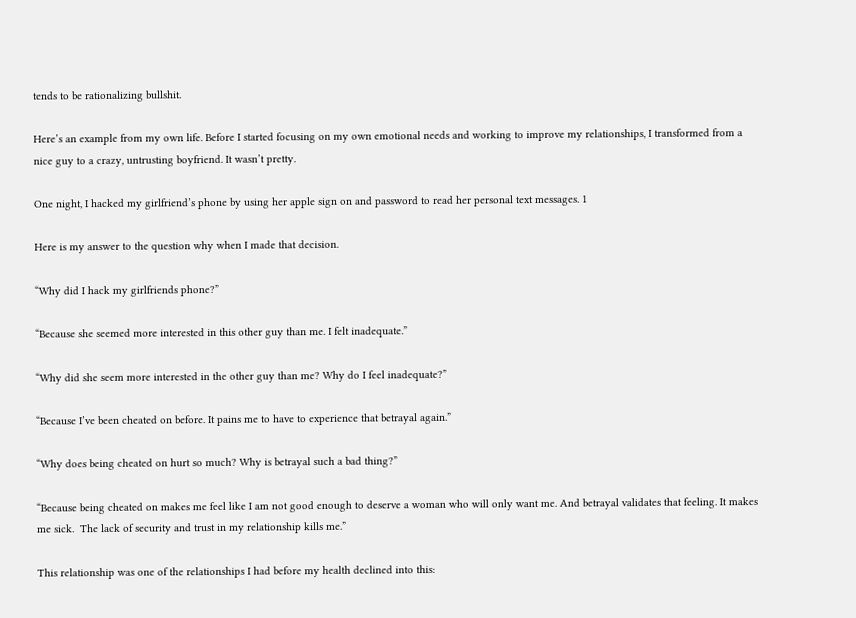tends to be rationalizing bullshit.

Here’s an example from my own life. Before I started focusing on my own emotional needs and working to improve my relationships, I transformed from a nice guy to a crazy, untrusting boyfriend. It wasn’t pretty.

One night, I hacked my girlfriend’s phone by using her apple sign on and password to read her personal text messages. 1

Here is my answer to the question why when I made that decision.

“Why did I hack my girlfriends phone?”

“Because she seemed more interested in this other guy than me. I felt inadequate.”

“Why did she seem more interested in the other guy than me? Why do I feel inadequate?”

“Because I’ve been cheated on before. It pains me to have to experience that betrayal again.”

“Why does being cheated on hurt so much? Why is betrayal such a bad thing?”

“Because being cheated on makes me feel like I am not good enough to deserve a woman who will only want me. And betrayal validates that feeling. It makes me sick.  The lack of security and trust in my relationship kills me.”

This relationship was one of the relationships I had before my health declined into this: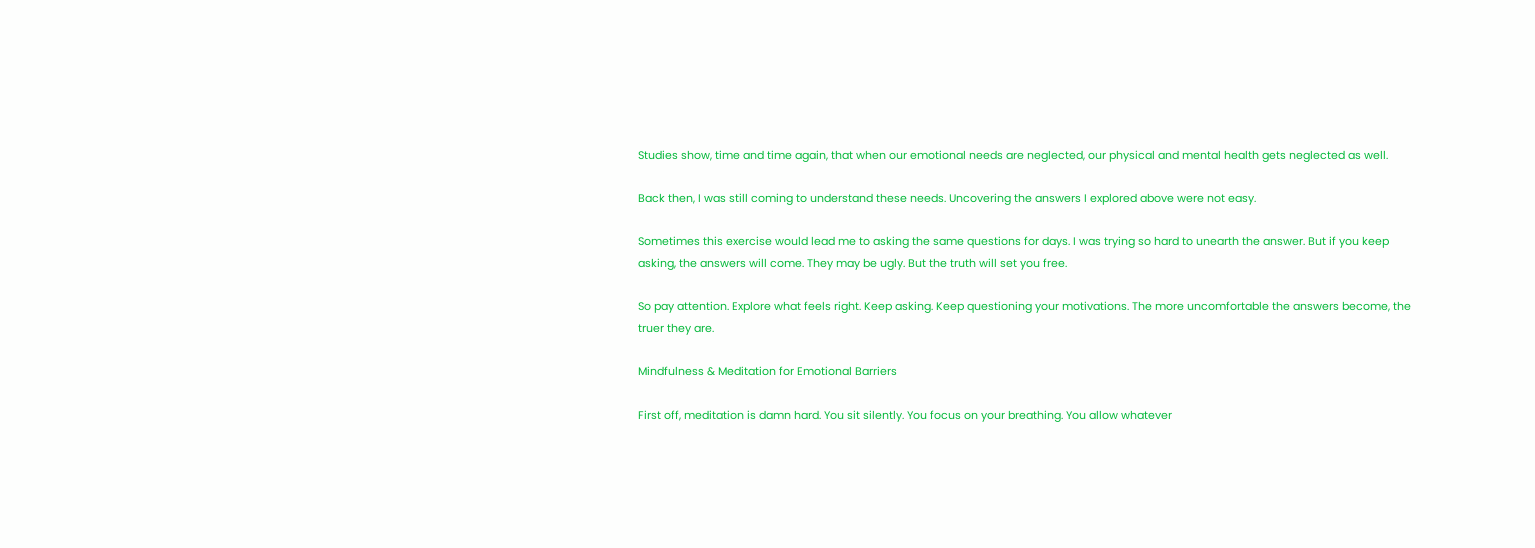Studies show, time and time again, that when our emotional needs are neglected, our physical and mental health gets neglected as well.

Back then, I was still coming to understand these needs. Uncovering the answers I explored above were not easy.

Sometimes this exercise would lead me to asking the same questions for days. I was trying so hard to unearth the answer. But if you keep asking, the answers will come. They may be ugly. But the truth will set you free.

So pay attention. Explore what feels right. Keep asking. Keep questioning your motivations. The more uncomfortable the answers become, the truer they are.

Mindfulness & Meditation for Emotional Barriers

First off, meditation is damn hard. You sit silently. You focus on your breathing. You allow whatever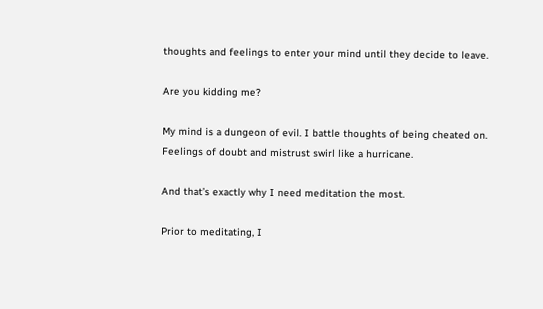thoughts and feelings to enter your mind until they decide to leave.

Are you kidding me?

My mind is a dungeon of evil. I battle thoughts of being cheated on. Feelings of doubt and mistrust swirl like a hurricane.

And that’s exactly why I need meditation the most.

Prior to meditating, I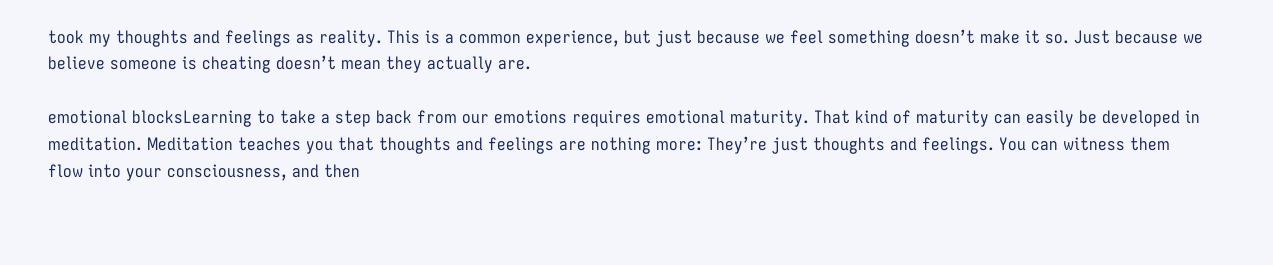took my thoughts and feelings as reality. This is a common experience, but just because we feel something doesn’t make it so. Just because we believe someone is cheating doesn’t mean they actually are.

emotional blocksLearning to take a step back from our emotions requires emotional maturity. That kind of maturity can easily be developed in meditation. Meditation teaches you that thoughts and feelings are nothing more: They’re just thoughts and feelings. You can witness them flow into your consciousness, and then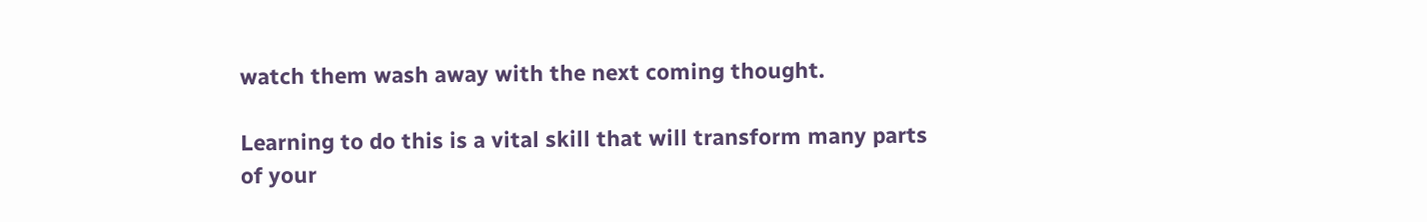watch them wash away with the next coming thought.

Learning to do this is a vital skill that will transform many parts of your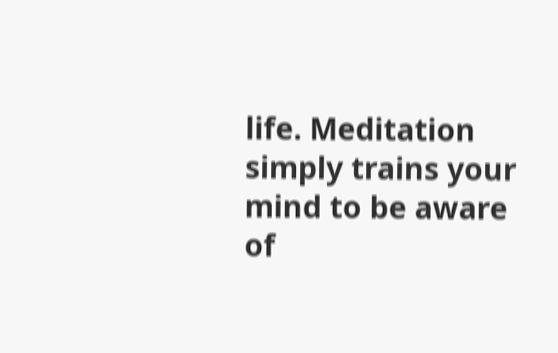life. Meditation simply trains your mind to be aware of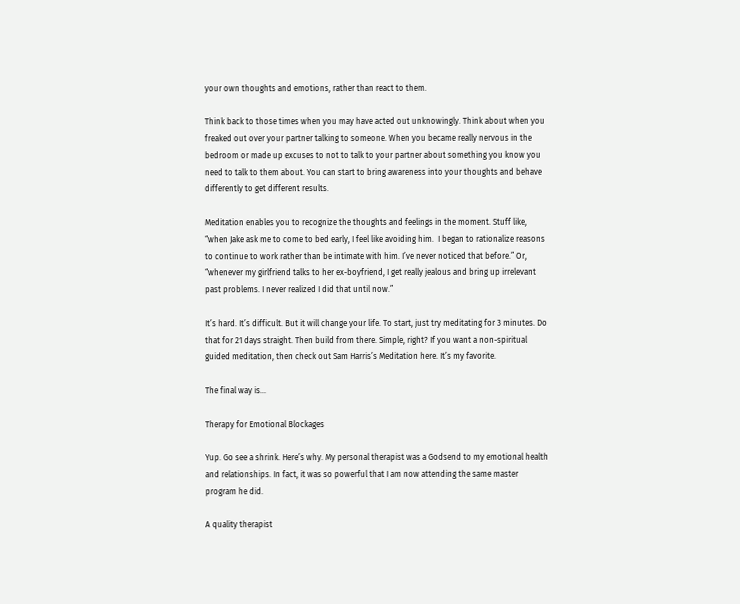your own thoughts and emotions, rather than react to them.

Think back to those times when you may have acted out unknowingly. Think about when you freaked out over your partner talking to someone. When you became really nervous in the bedroom or made up excuses to not to talk to your partner about something you know you need to talk to them about. You can start to bring awareness into your thoughts and behave differently to get different results.

Meditation enables you to recognize the thoughts and feelings in the moment. Stuff like, “when Jake ask me to come to bed early, I feel like avoiding him.  I began to rationalize reasons to continue to work rather than be intimate with him. I’ve never noticed that before.” Or, “whenever my girlfriend talks to her ex-boyfriend, I get really jealous and bring up irrelevant past problems. I never realized I did that until now.”

It’s hard. It’s difficult. But it will change your life. To start, just try meditating for 3 minutes. Do that for 21 days straight. Then build from there. Simple, right? If you want a non-spiritual guided meditation, then check out Sam Harris’s Meditation here. It’s my favorite.

The final way is…

Therapy for Emotional Blockages

Yup. Go see a shrink. Here’s why. My personal therapist was a Godsend to my emotional health and relationships. In fact, it was so powerful that I am now attending the same master program he did.

A quality therapist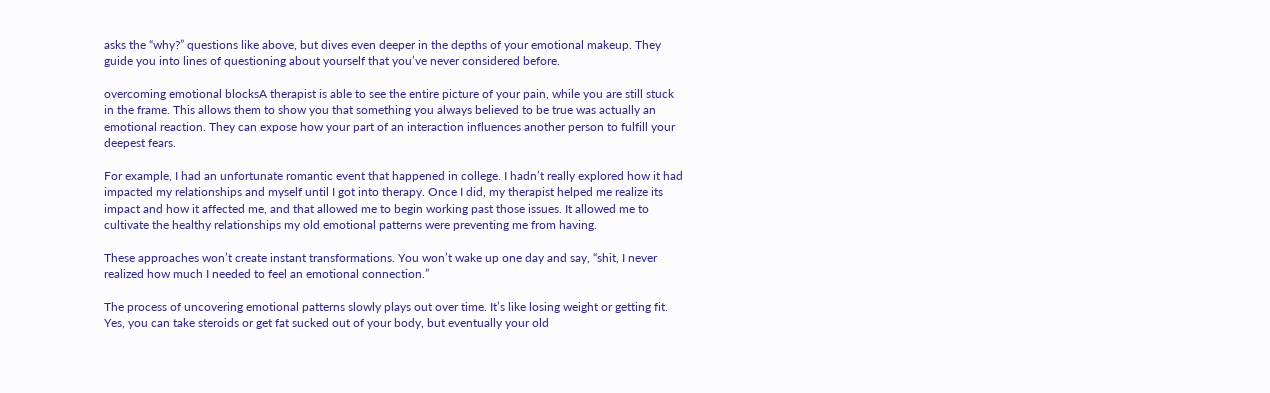asks the “why?” questions like above, but dives even deeper in the depths of your emotional makeup. They guide you into lines of questioning about yourself that you’ve never considered before.

overcoming emotional blocksA therapist is able to see the entire picture of your pain, while you are still stuck in the frame. This allows them to show you that something you always believed to be true was actually an emotional reaction. They can expose how your part of an interaction influences another person to fulfill your deepest fears.

For example, I had an unfortunate romantic event that happened in college. I hadn’t really explored how it had impacted my relationships and myself until I got into therapy. Once I did, my therapist helped me realize its impact and how it affected me, and that allowed me to begin working past those issues. It allowed me to cultivate the healthy relationships my old emotional patterns were preventing me from having.

These approaches won’t create instant transformations. You won’t wake up one day and say, “shit, I never realized how much I needed to feel an emotional connection.”

The process of uncovering emotional patterns slowly plays out over time. It’s like losing weight or getting fit. Yes, you can take steroids or get fat sucked out of your body, but eventually your old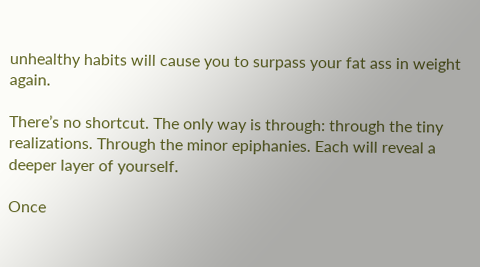unhealthy habits will cause you to surpass your fat ass in weight again.

There’s no shortcut. The only way is through: through the tiny realizations. Through the minor epiphanies. Each will reveal a deeper layer of yourself.

Once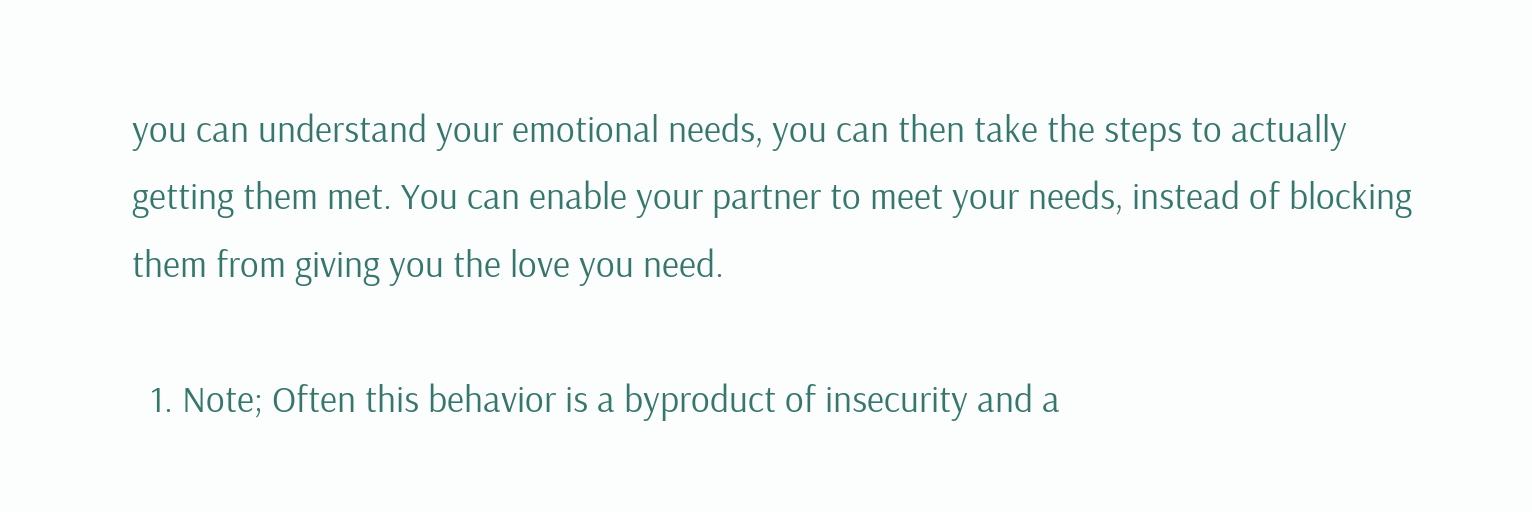you can understand your emotional needs, you can then take the steps to actually getting them met. You can enable your partner to meet your needs, instead of blocking them from giving you the love you need.

  1. Note; Often this behavior is a byproduct of insecurity and a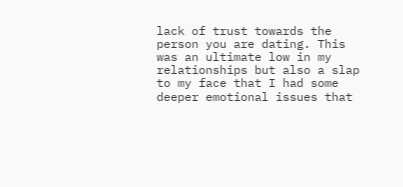lack of trust towards the person you are dating. This was an ultimate low in my relationships but also a slap to my face that I had some deeper emotional issues that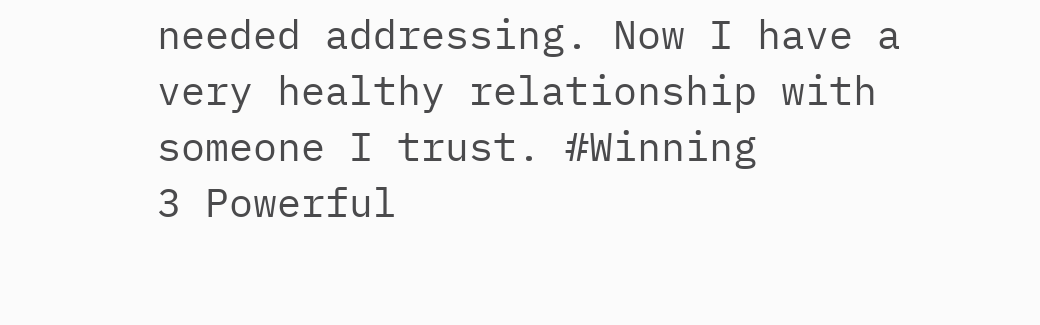needed addressing. Now I have a very healthy relationship with someone I trust. #Winning
3 Powerful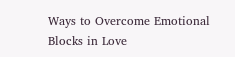Ways to Overcome Emotional Blocks in Love